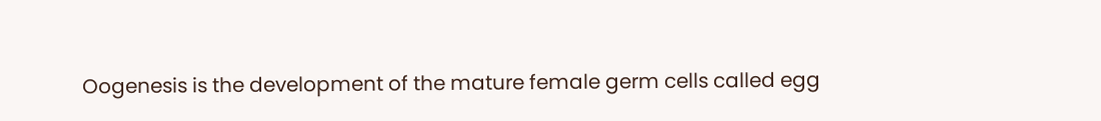Oogenesis is the development of the mature female germ cells called egg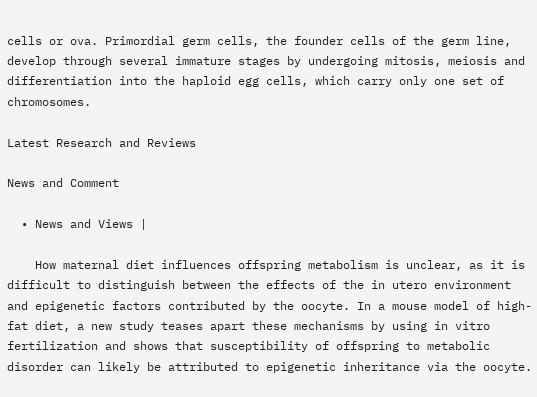cells or ova. Primordial germ cells, the founder cells of the germ line, develop through several immature stages by undergoing mitosis, meiosis and differentiation into the haploid egg cells, which carry only one set of chromosomes.

Latest Research and Reviews

News and Comment

  • News and Views |

    How maternal diet influences offspring metabolism is unclear, as it is difficult to distinguish between the effects of the in utero environment and epigenetic factors contributed by the oocyte. In a mouse model of high-fat diet, a new study teases apart these mechanisms by using in vitro fertilization and shows that susceptibility of offspring to metabolic disorder can likely be attributed to epigenetic inheritance via the oocyte.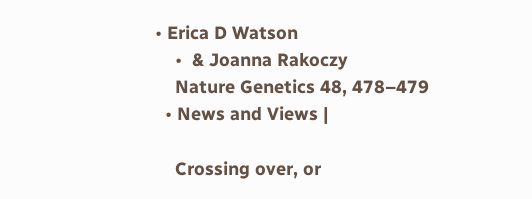• Erica D Watson
    •  & Joanna Rakoczy
    Nature Genetics 48, 478–479
  • News and Views |

    Crossing over, or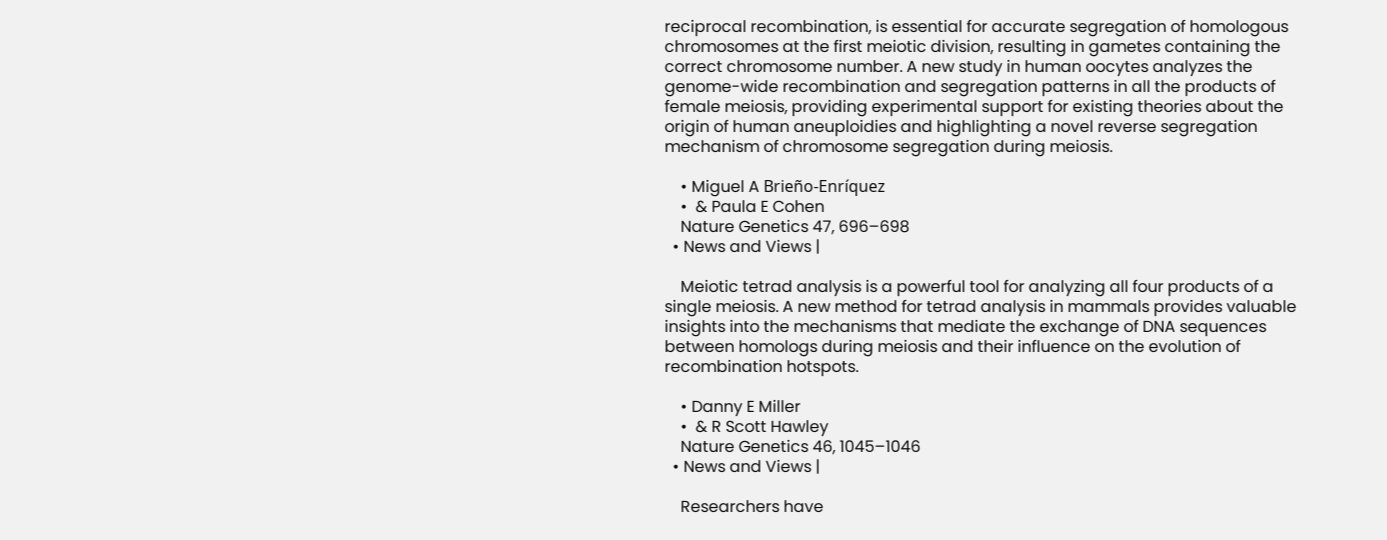reciprocal recombination, is essential for accurate segregation of homologous chromosomes at the first meiotic division, resulting in gametes containing the correct chromosome number. A new study in human oocytes analyzes the genome-wide recombination and segregation patterns in all the products of female meiosis, providing experimental support for existing theories about the origin of human aneuploidies and highlighting a novel reverse segregation mechanism of chromosome segregation during meiosis.

    • Miguel A Brieño-Enríquez
    •  & Paula E Cohen
    Nature Genetics 47, 696–698
  • News and Views |

    Meiotic tetrad analysis is a powerful tool for analyzing all four products of a single meiosis. A new method for tetrad analysis in mammals provides valuable insights into the mechanisms that mediate the exchange of DNA sequences between homologs during meiosis and their influence on the evolution of recombination hotspots.

    • Danny E Miller
    •  & R Scott Hawley
    Nature Genetics 46, 1045–1046
  • News and Views |

    Researchers have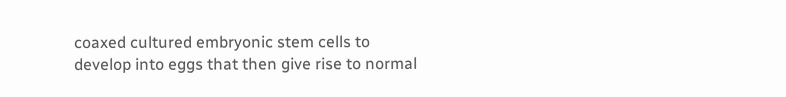coaxed cultured embryonic stem cells to develop into eggs that then give rise to normal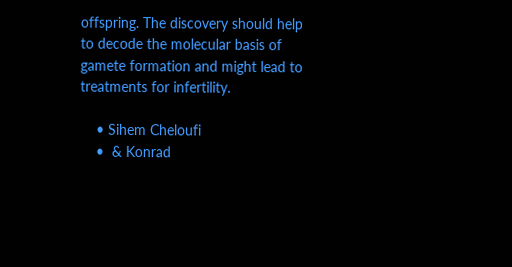offspring. The discovery should help to decode the molecular basis of gamete formation and might lead to treatments for infertility.

    • Sihem Cheloufi
    •  & Konrad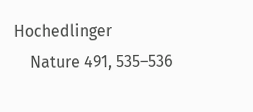Hochedlinger
    Nature 491, 535–536